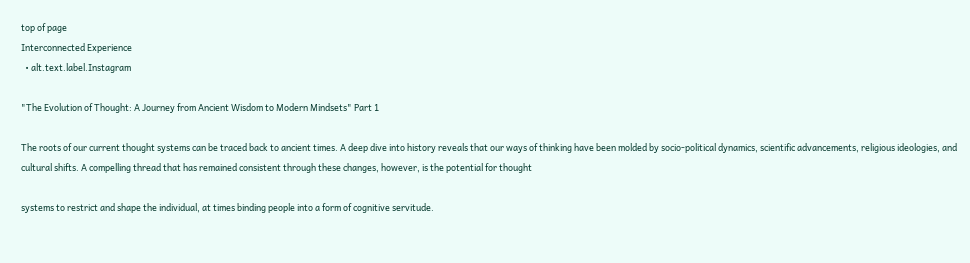top of page
Interconnected Experience
  • alt.text.label.Instagram

"The Evolution of Thought: A Journey from Ancient Wisdom to Modern Mindsets" Part 1

The roots of our current thought systems can be traced back to ancient times. A deep dive into history reveals that our ways of thinking have been molded by socio-political dynamics, scientific advancements, religious ideologies, and cultural shifts. A compelling thread that has remained consistent through these changes, however, is the potential for thought

systems to restrict and shape the individual, at times binding people into a form of cognitive servitude.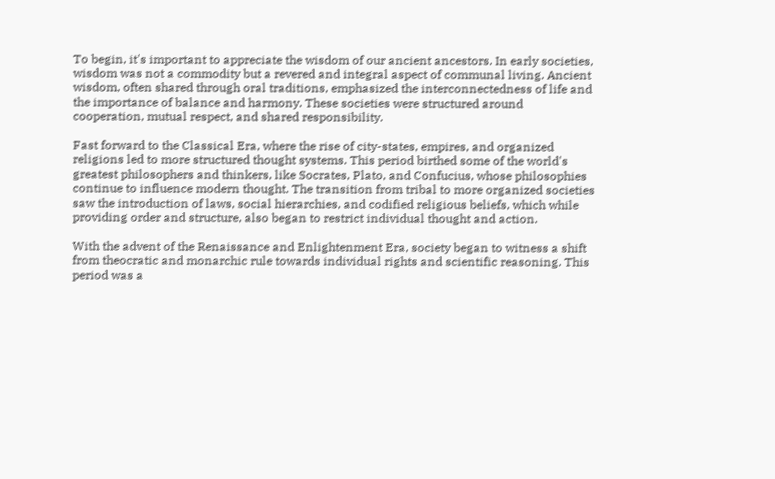To begin, it's important to appreciate the wisdom of our ancient ancestors. In early societies, wisdom was not a commodity but a revered and integral aspect of communal living. Ancient wisdom, often shared through oral traditions, emphasized the interconnectedness of life and the importance of balance and harmony. These societies were structured around cooperation, mutual respect, and shared responsibility.

Fast forward to the Classical Era, where the rise of city-states, empires, and organized religions led to more structured thought systems. This period birthed some of the world's greatest philosophers and thinkers, like Socrates, Plato, and Confucius, whose philosophies continue to influence modern thought. The transition from tribal to more organized societies saw the introduction of laws, social hierarchies, and codified religious beliefs, which while providing order and structure, also began to restrict individual thought and action.

With the advent of the Renaissance and Enlightenment Era, society began to witness a shift from theocratic and monarchic rule towards individual rights and scientific reasoning. This period was a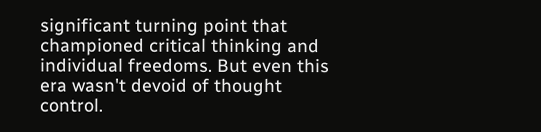significant turning point that championed critical thinking and individual freedoms. But even this era wasn't devoid of thought control.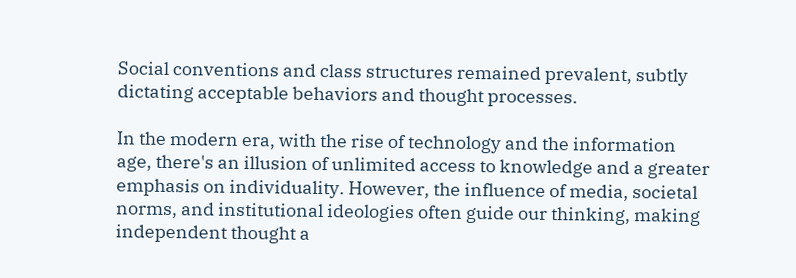Social conventions and class structures remained prevalent, subtly dictating acceptable behaviors and thought processes.

In the modern era, with the rise of technology and the information age, there's an illusion of unlimited access to knowledge and a greater emphasis on individuality. However, the influence of media, societal norms, and institutional ideologies often guide our thinking, making independent thought a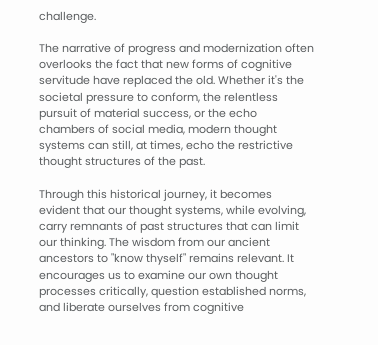challenge.

The narrative of progress and modernization often overlooks the fact that new forms of cognitive servitude have replaced the old. Whether it's the societal pressure to conform, the relentless pursuit of material success, or the echo chambers of social media, modern thought systems can still, at times, echo the restrictive thought structures of the past.

Through this historical journey, it becomes evident that our thought systems, while evolving, carry remnants of past structures that can limit our thinking. The wisdom from our ancient ancestors to "know thyself" remains relevant. It encourages us to examine our own thought processes critically, question established norms, and liberate ourselves from cognitive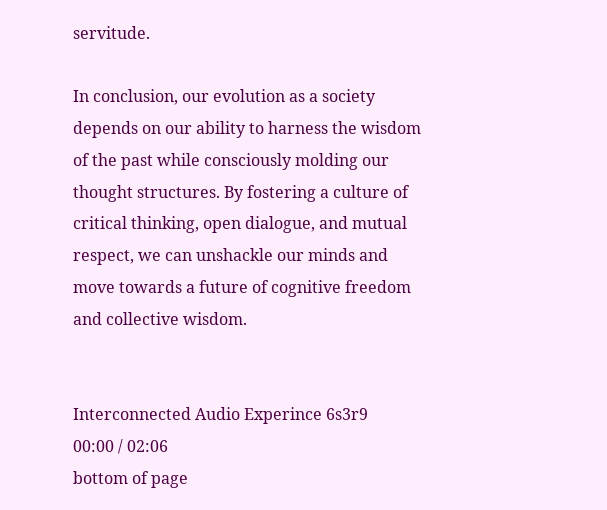servitude.

In conclusion, our evolution as a society depends on our ability to harness the wisdom of the past while consciously molding our thought structures. By fostering a culture of critical thinking, open dialogue, and mutual respect, we can unshackle our minds and move towards a future of cognitive freedom and collective wisdom.


Interconnected Audio Experince 6s3r9
00:00 / 02:06
bottom of page